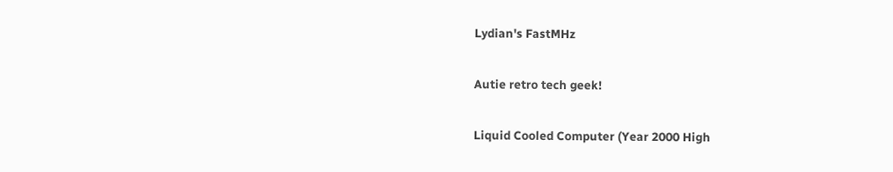Lydian's FastMHz

Autie retro tech geek!

Liquid Cooled Computer (Year 2000 High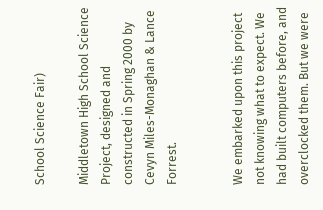School Science Fair)

Middletown High School Science Project, designed and constructed in Spring 2000 by Cevyn Miles-Monaghan & Lance Forrest.


We embarked upon this project not knowing what to expect. We had built computers before, and overclocked them. But we were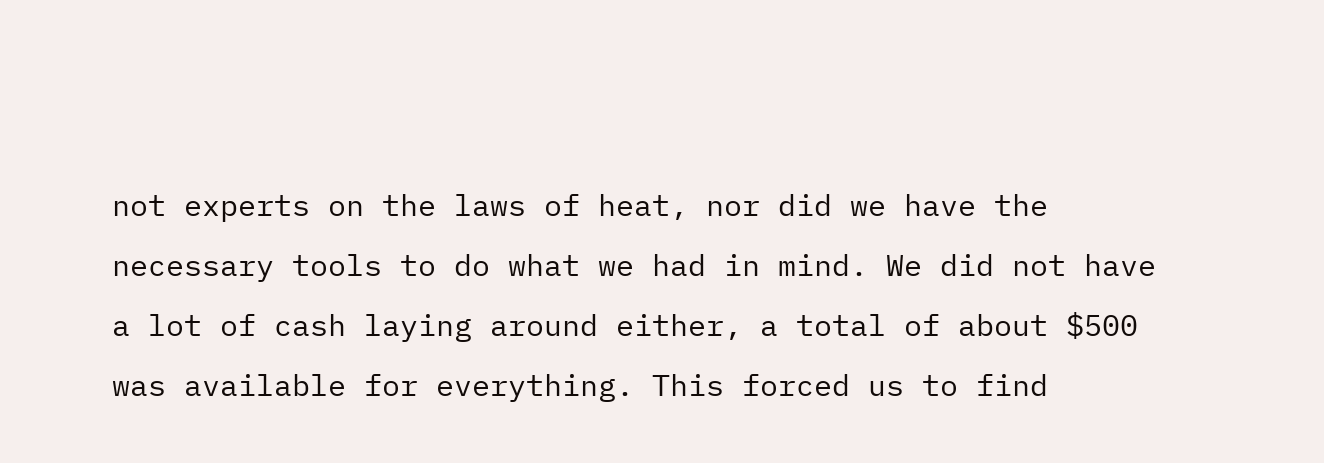not experts on the laws of heat, nor did we have the necessary tools to do what we had in mind. We did not have a lot of cash laying around either, a total of about $500 was available for everything. This forced us to find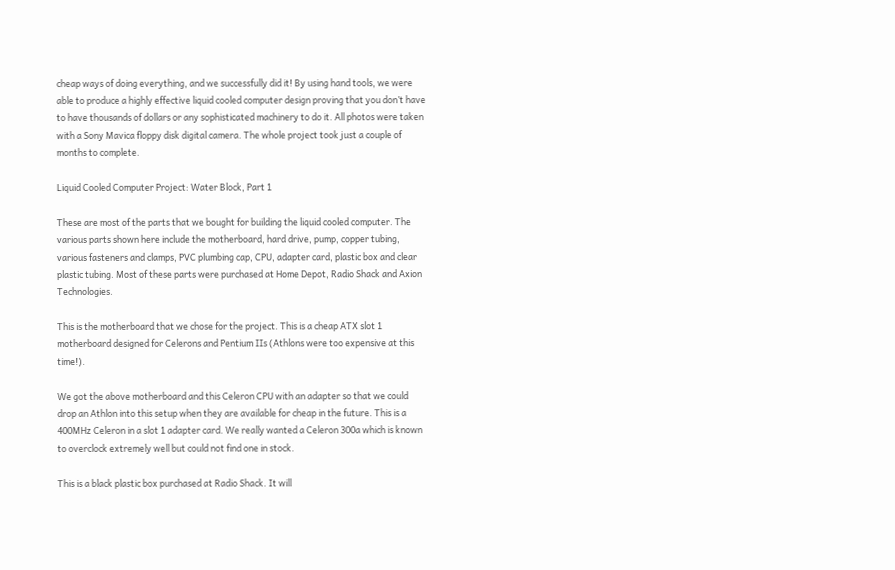cheap ways of doing everything, and we successfully did it! By using hand tools, we were able to produce a highly effective liquid cooled computer design proving that you don’t have to have thousands of dollars or any sophisticated machinery to do it. All photos were taken with a Sony Mavica floppy disk digital camera. The whole project took just a couple of months to complete.

Liquid Cooled Computer Project: Water Block, Part 1

These are most of the parts that we bought for building the liquid cooled computer. The various parts shown here include the motherboard, hard drive, pump, copper tubing, various fasteners and clamps, PVC plumbing cap, CPU, adapter card, plastic box and clear plastic tubing. Most of these parts were purchased at Home Depot, Radio Shack and Axion Technologies.

This is the motherboard that we chose for the project. This is a cheap ATX slot 1 motherboard designed for Celerons and Pentium IIs (Athlons were too expensive at this time!).

We got the above motherboard and this Celeron CPU with an adapter so that we could drop an Athlon into this setup when they are available for cheap in the future. This is a 400MHz Celeron in a slot 1 adapter card. We really wanted a Celeron 300a which is known to overclock extremely well but could not find one in stock.

This is a black plastic box purchased at Radio Shack. It will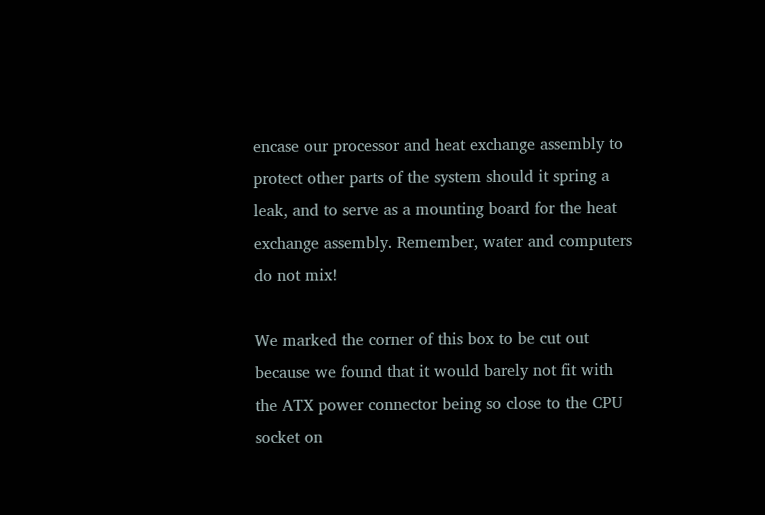encase our processor and heat exchange assembly to protect other parts of the system should it spring a leak, and to serve as a mounting board for the heat exchange assembly. Remember, water and computers do not mix!

We marked the corner of this box to be cut out because we found that it would barely not fit with the ATX power connector being so close to the CPU socket on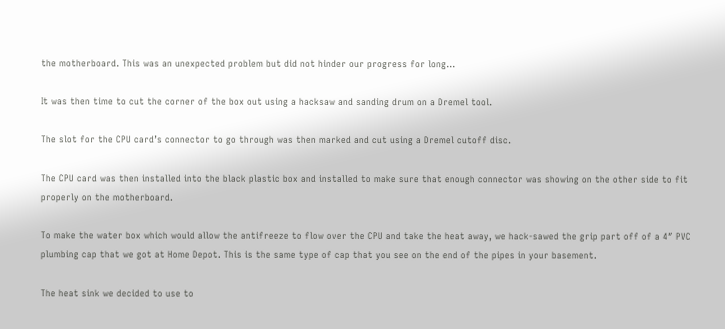the motherboard. This was an unexpected problem but did not hinder our progress for long…

It was then time to cut the corner of the box out using a hacksaw and sanding drum on a Dremel tool.

The slot for the CPU card’s connector to go through was then marked and cut using a Dremel cutoff disc.

The CPU card was then installed into the black plastic box and installed to make sure that enough connector was showing on the other side to fit properly on the motherboard.

To make the water box which would allow the antifreeze to flow over the CPU and take the heat away, we hack-sawed the grip part off of a 4″ PVC plumbing cap that we got at Home Depot. This is the same type of cap that you see on the end of the pipes in your basement.

The heat sink we decided to use to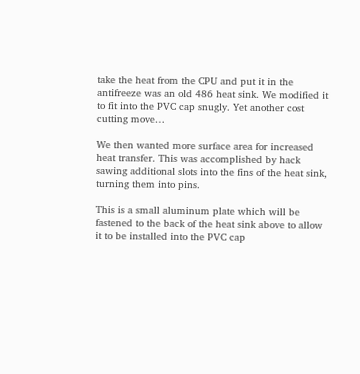take the heat from the CPU and put it in the antifreeze was an old 486 heat sink. We modified it to fit into the PVC cap snugly. Yet another cost cutting move…

We then wanted more surface area for increased heat transfer. This was accomplished by hack sawing additional slots into the fins of the heat sink, turning them into pins.

This is a small aluminum plate which will be fastened to the back of the heat sink above to allow it to be installed into the PVC cap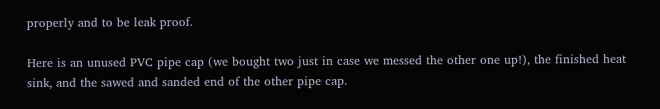properly and to be leak proof.

Here is an unused PVC pipe cap (we bought two just in case we messed the other one up!), the finished heat sink, and the sawed and sanded end of the other pipe cap.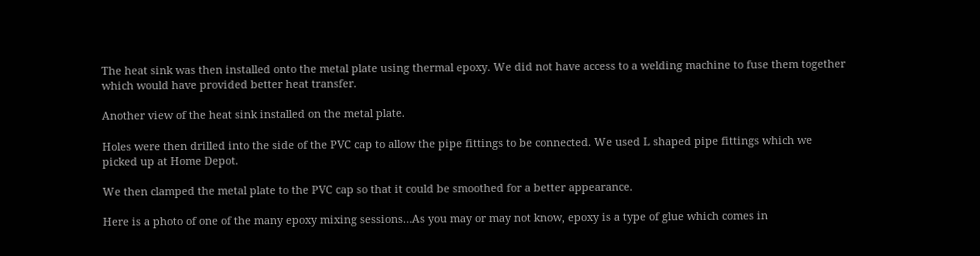The heat sink was then installed onto the metal plate using thermal epoxy. We did not have access to a welding machine to fuse them together which would have provided better heat transfer.

Another view of the heat sink installed on the metal plate.

Holes were then drilled into the side of the PVC cap to allow the pipe fittings to be connected. We used L shaped pipe fittings which we picked up at Home Depot.

We then clamped the metal plate to the PVC cap so that it could be smoothed for a better appearance.

Here is a photo of one of the many epoxy mixing sessions…As you may or may not know, epoxy is a type of glue which comes in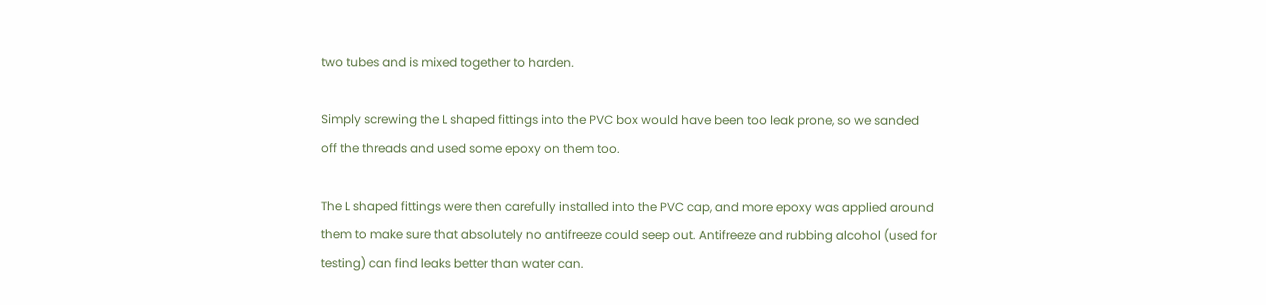two tubes and is mixed together to harden.

Simply screwing the L shaped fittings into the PVC box would have been too leak prone, so we sanded off the threads and used some epoxy on them too.

The L shaped fittings were then carefully installed into the PVC cap, and more epoxy was applied around them to make sure that absolutely no antifreeze could seep out. Antifreeze and rubbing alcohol (used for testing) can find leaks better than water can.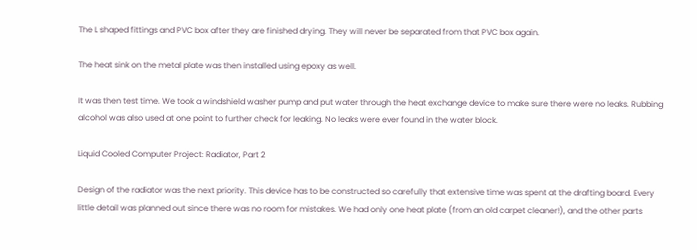The L shaped fittings and PVC box after they are finished drying. They will never be separated from that PVC box again.

The heat sink on the metal plate was then installed using epoxy as well.

It was then test time. We took a windshield washer pump and put water through the heat exchange device to make sure there were no leaks. Rubbing alcohol was also used at one point to further check for leaking. No leaks were ever found in the water block.

Liquid Cooled Computer Project: Radiator, Part 2

Design of the radiator was the next priority. This device has to be constructed so carefully that extensive time was spent at the drafting board. Every little detail was planned out since there was no room for mistakes. We had only one heat plate (from an old carpet cleaner!), and the other parts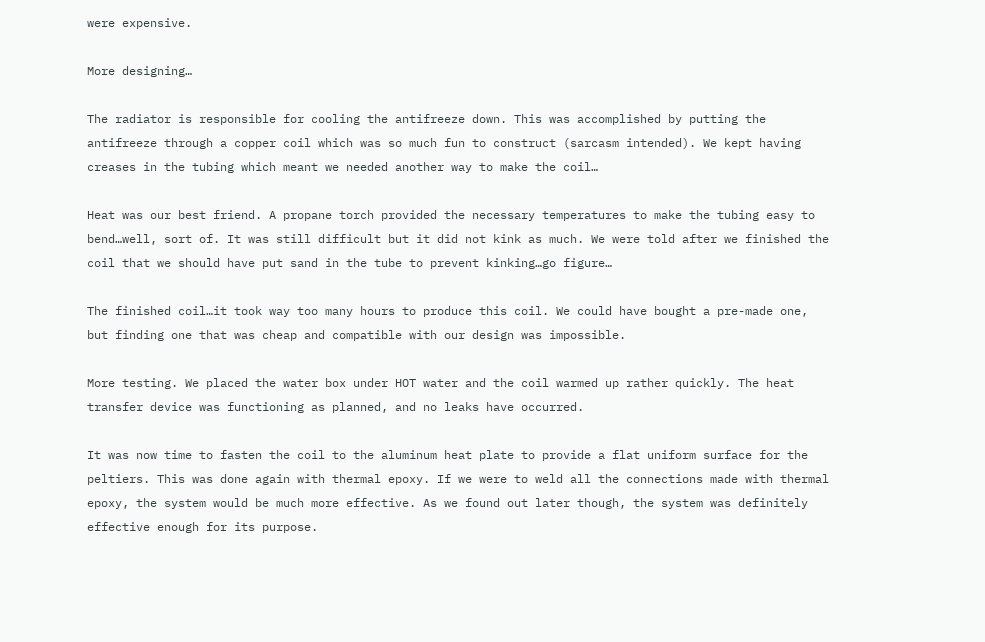were expensive.

More designing…

The radiator is responsible for cooling the antifreeze down. This was accomplished by putting the antifreeze through a copper coil which was so much fun to construct (sarcasm intended). We kept having creases in the tubing which meant we needed another way to make the coil…

Heat was our best friend. A propane torch provided the necessary temperatures to make the tubing easy to bend…well, sort of. It was still difficult but it did not kink as much. We were told after we finished the coil that we should have put sand in the tube to prevent kinking…go figure…

The finished coil…it took way too many hours to produce this coil. We could have bought a pre-made one, but finding one that was cheap and compatible with our design was impossible.

More testing. We placed the water box under HOT water and the coil warmed up rather quickly. The heat transfer device was functioning as planned, and no leaks have occurred.

It was now time to fasten the coil to the aluminum heat plate to provide a flat uniform surface for the peltiers. This was done again with thermal epoxy. If we were to weld all the connections made with thermal epoxy, the system would be much more effective. As we found out later though, the system was definitely effective enough for its purpose.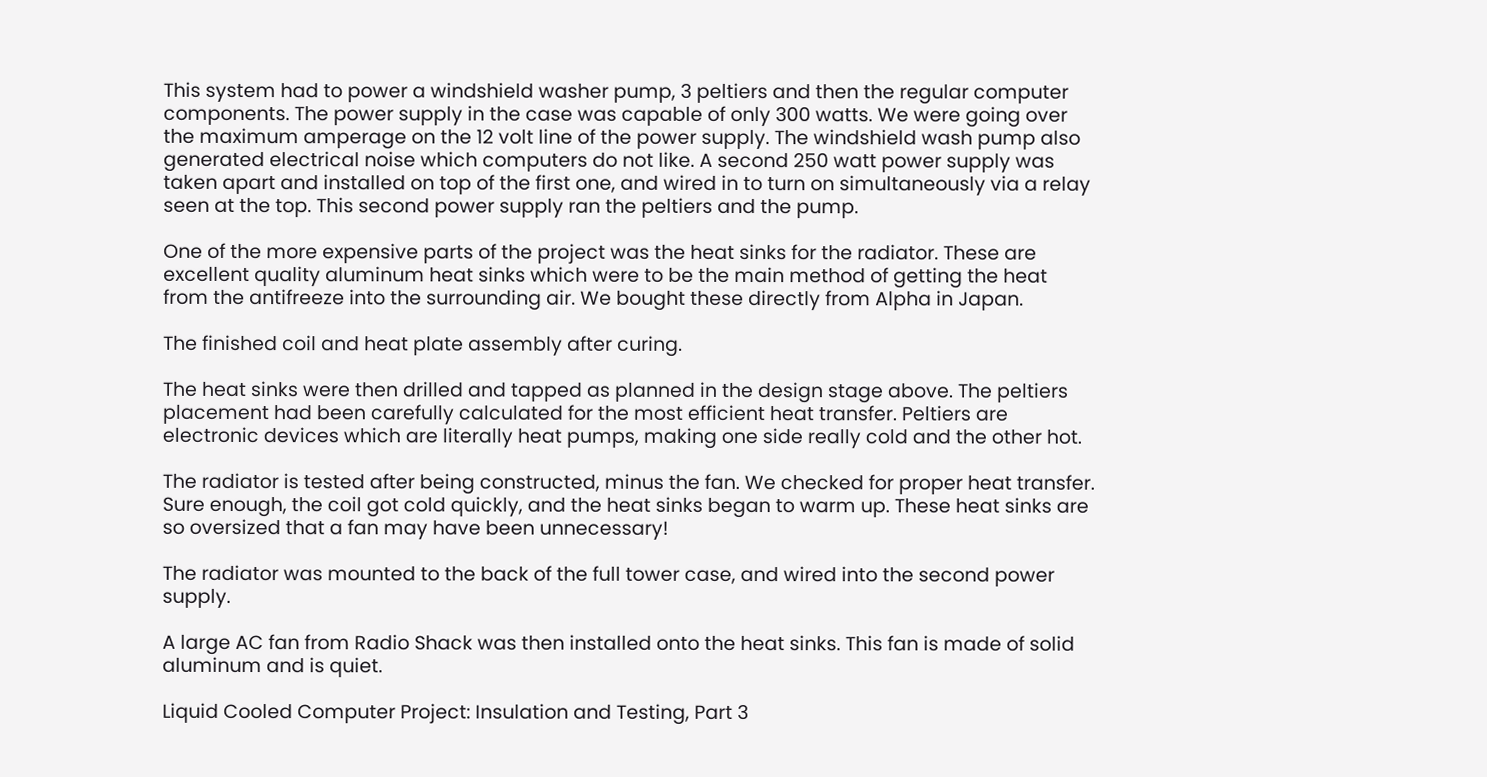This system had to power a windshield washer pump, 3 peltiers and then the regular computer components. The power supply in the case was capable of only 300 watts. We were going over the maximum amperage on the 12 volt line of the power supply. The windshield wash pump also generated electrical noise which computers do not like. A second 250 watt power supply was taken apart and installed on top of the first one, and wired in to turn on simultaneously via a relay seen at the top. This second power supply ran the peltiers and the pump.

One of the more expensive parts of the project was the heat sinks for the radiator. These are excellent quality aluminum heat sinks which were to be the main method of getting the heat from the antifreeze into the surrounding air. We bought these directly from Alpha in Japan.

The finished coil and heat plate assembly after curing.

The heat sinks were then drilled and tapped as planned in the design stage above. The peltiers placement had been carefully calculated for the most efficient heat transfer. Peltiers are electronic devices which are literally heat pumps, making one side really cold and the other hot.

The radiator is tested after being constructed, minus the fan. We checked for proper heat transfer. Sure enough, the coil got cold quickly, and the heat sinks began to warm up. These heat sinks are so oversized that a fan may have been unnecessary!

The radiator was mounted to the back of the full tower case, and wired into the second power supply.

A large AC fan from Radio Shack was then installed onto the heat sinks. This fan is made of solid aluminum and is quiet.

Liquid Cooled Computer Project: Insulation and Testing, Part 3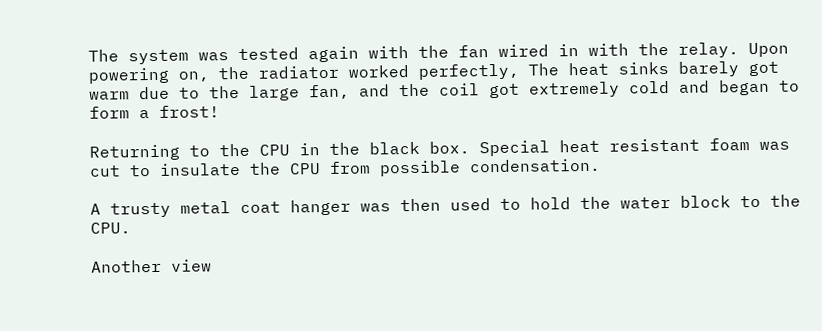The system was tested again with the fan wired in with the relay. Upon powering on, the radiator worked perfectly, The heat sinks barely got warm due to the large fan, and the coil got extremely cold and began to form a frost!

Returning to the CPU in the black box. Special heat resistant foam was cut to insulate the CPU from possible condensation.

A trusty metal coat hanger was then used to hold the water block to the CPU.

Another view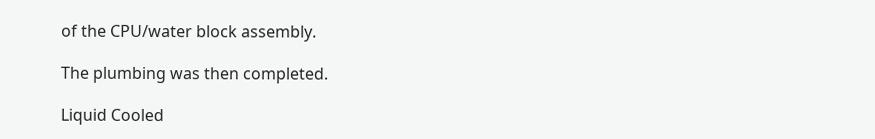of the CPU/water block assembly.

The plumbing was then completed.

Liquid Cooled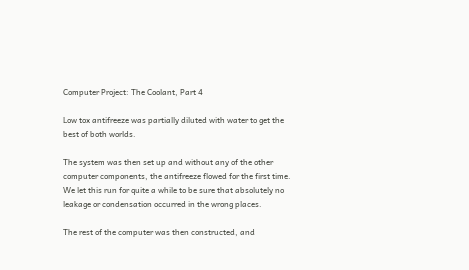Computer Project: The Coolant, Part 4

Low tox antifreeze was partially diluted with water to get the best of both worlds.

The system was then set up and without any of the other computer components, the antifreeze flowed for the first time. We let this run for quite a while to be sure that absolutely no leakage or condensation occurred in the wrong places.

The rest of the computer was then constructed, and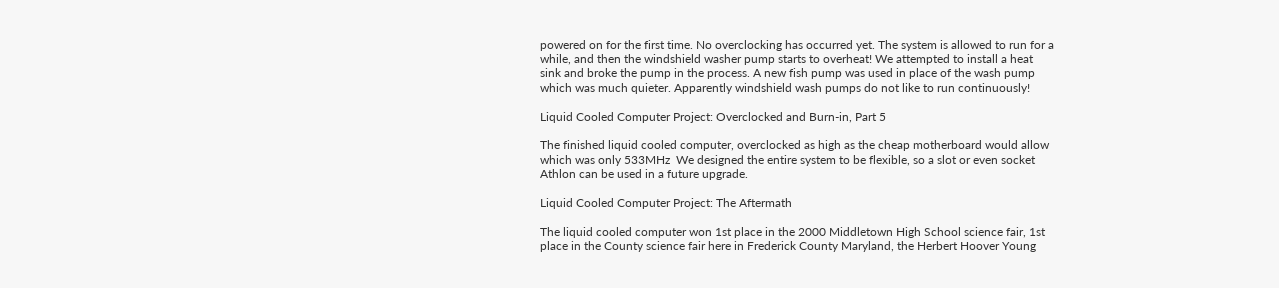powered on for the first time. No overclocking has occurred yet. The system is allowed to run for a while, and then the windshield washer pump starts to overheat! We attempted to install a heat sink and broke the pump in the process. A new fish pump was used in place of the wash pump which was much quieter. Apparently windshield wash pumps do not like to run continuously!

Liquid Cooled Computer Project: Overclocked and Burn-in, Part 5

The finished liquid cooled computer, overclocked as high as the cheap motherboard would allow which was only 533MHz  We designed the entire system to be flexible, so a slot or even socket Athlon can be used in a future upgrade.

Liquid Cooled Computer Project: The Aftermath

The liquid cooled computer won 1st place in the 2000 Middletown High School science fair, 1st place in the County science fair here in Frederick County Maryland, the Herbert Hoover Young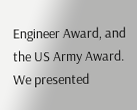Engineer Award, and the US Army Award. We presented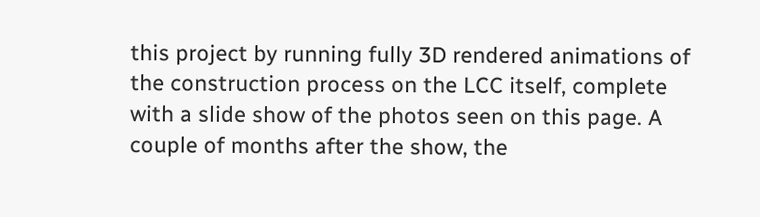this project by running fully 3D rendered animations of the construction process on the LCC itself, complete with a slide show of the photos seen on this page. A couple of months after the show, the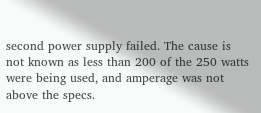second power supply failed. The cause is not known as less than 200 of the 250 watts were being used, and amperage was not above the specs.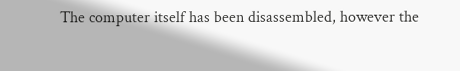The computer itself has been disassembled, however the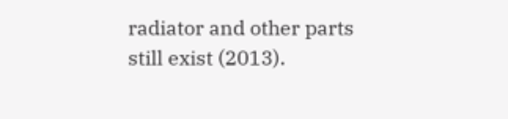radiator and other parts still exist (2013).